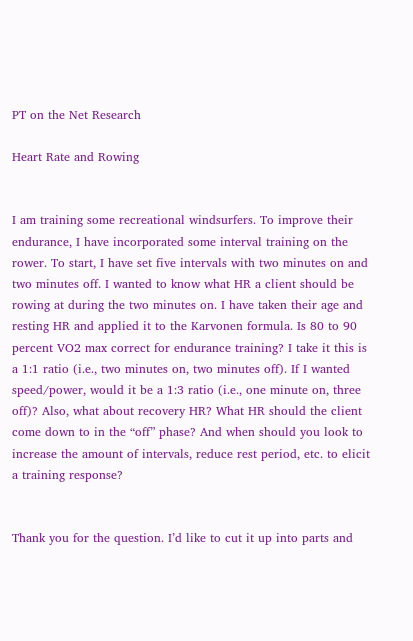PT on the Net Research

Heart Rate and Rowing


I am training some recreational windsurfers. To improve their endurance, I have incorporated some interval training on the rower. To start, I have set five intervals with two minutes on and two minutes off. I wanted to know what HR a client should be rowing at during the two minutes on. I have taken their age and resting HR and applied it to the Karvonen formula. Is 80 to 90 percent VO2 max correct for endurance training? I take it this is a 1:1 ratio (i.e., two minutes on, two minutes off). If I wanted speed/power, would it be a 1:3 ratio (i.e., one minute on, three off)? Also, what about recovery HR? What HR should the client come down to in the “off” phase? And when should you look to increase the amount of intervals, reduce rest period, etc. to elicit a training response?


Thank you for the question. I’d like to cut it up into parts and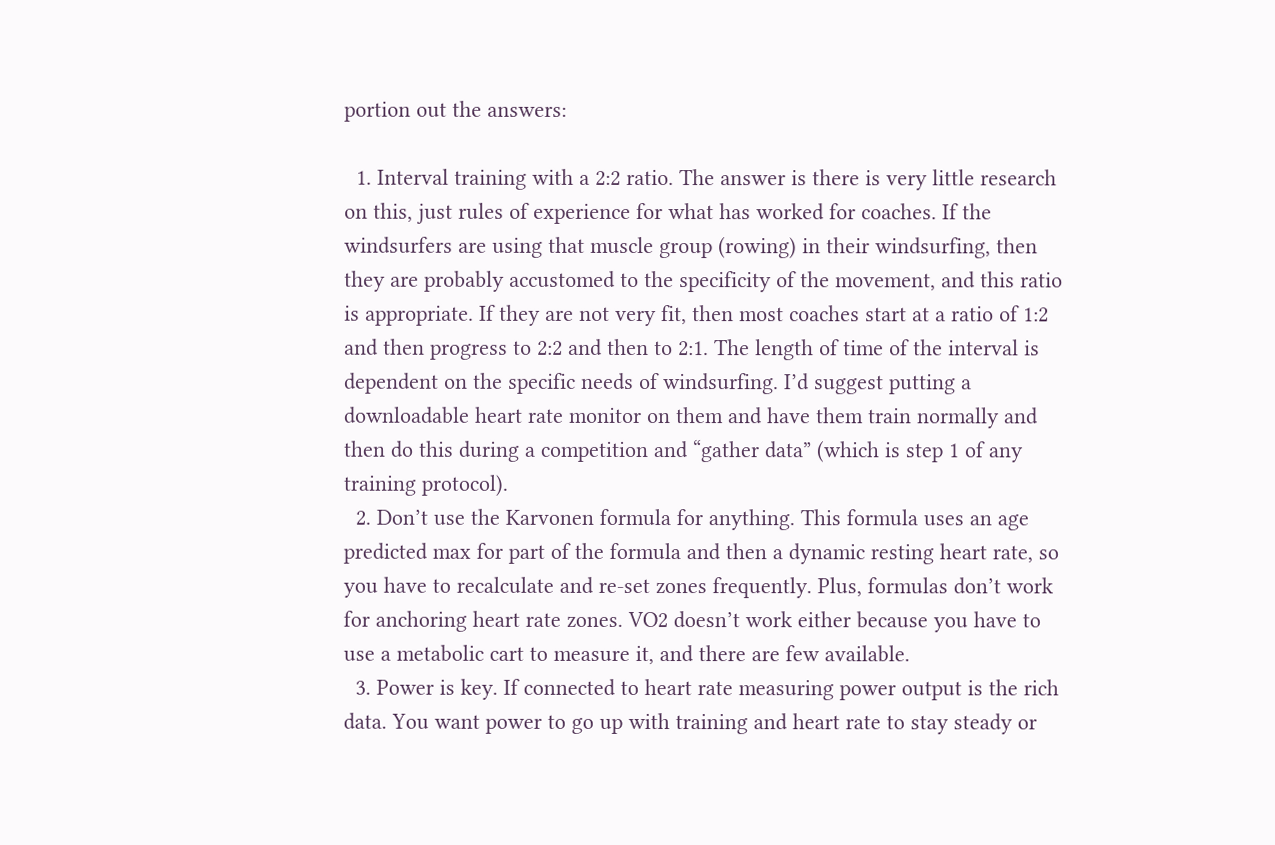portion out the answers:

  1. Interval training with a 2:2 ratio. The answer is there is very little research on this, just rules of experience for what has worked for coaches. If the windsurfers are using that muscle group (rowing) in their windsurfing, then they are probably accustomed to the specificity of the movement, and this ratio is appropriate. If they are not very fit, then most coaches start at a ratio of 1:2 and then progress to 2:2 and then to 2:1. The length of time of the interval is dependent on the specific needs of windsurfing. I’d suggest putting a downloadable heart rate monitor on them and have them train normally and then do this during a competition and “gather data” (which is step 1 of any training protocol).
  2. Don’t use the Karvonen formula for anything. This formula uses an age predicted max for part of the formula and then a dynamic resting heart rate, so you have to recalculate and re-set zones frequently. Plus, formulas don’t work for anchoring heart rate zones. VO2 doesn’t work either because you have to use a metabolic cart to measure it, and there are few available.
  3. Power is key. If connected to heart rate measuring power output is the rich data. You want power to go up with training and heart rate to stay steady or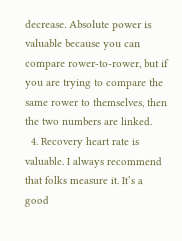decrease. Absolute power is valuable because you can compare rower-to-rower, but if you are trying to compare the same rower to themselves, then the two numbers are linked.
  4. Recovery heart rate is valuable. I always recommend that folks measure it. It’s a good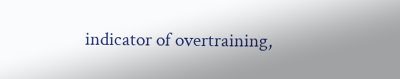indicator of overtraining,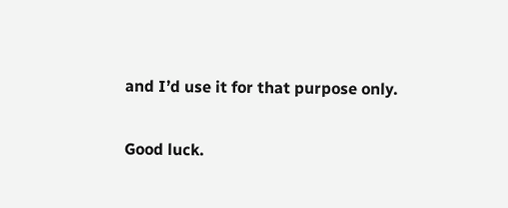and I’d use it for that purpose only.

Good luck.